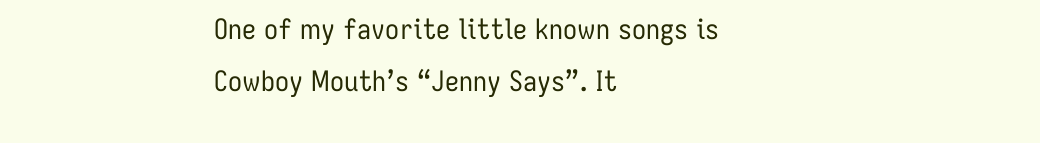One of my favorite little known songs is Cowboy Mouth’s “Jenny Says”. It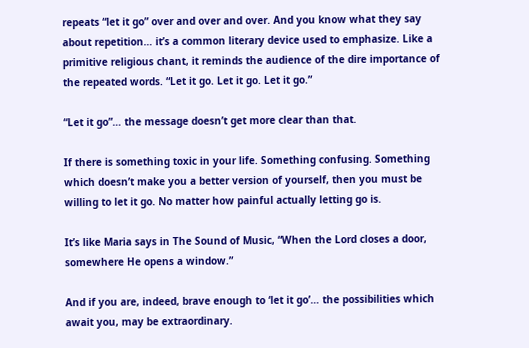repeats “let it go” over and over and over. And you know what they say about repetition… it’s a common literary device used to emphasize. Like a primitive religious chant, it reminds the audience of the dire importance of the repeated words. “Let it go. Let it go. Let it go.”

“Let it go”… the message doesn’t get more clear than that.

If there is something toxic in your life. Something confusing. Something which doesn’t make you a better version of yourself, then you must be willing to let it go. No matter how painful actually letting go is.

It’s like Maria says in The Sound of Music, “When the Lord closes a door, somewhere He opens a window.”

And if you are, indeed, brave enough to ‘let it go’… the possibilities which await you, may be extraordinary.